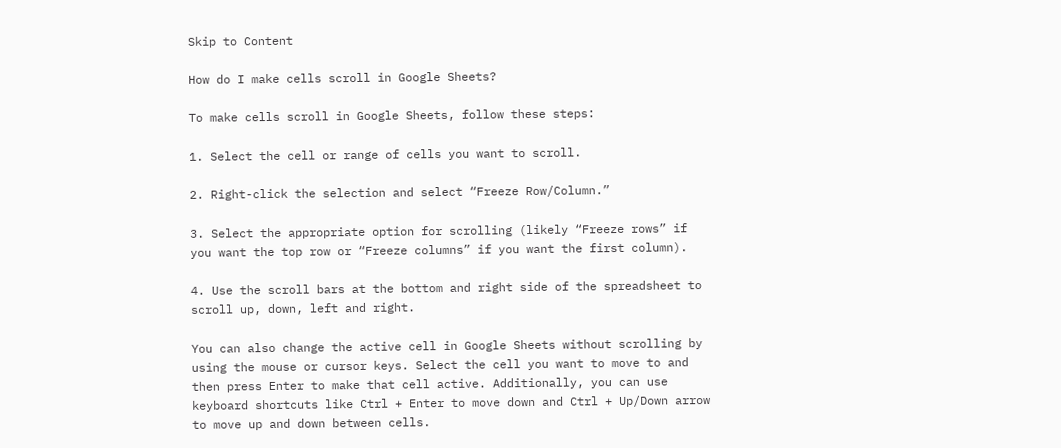Skip to Content

How do I make cells scroll in Google Sheets?

To make cells scroll in Google Sheets, follow these steps:

1. Select the cell or range of cells you want to scroll.

2. Right-click the selection and select “Freeze Row/Column.”

3. Select the appropriate option for scrolling (likely “Freeze rows” if you want the top row or “Freeze columns” if you want the first column).

4. Use the scroll bars at the bottom and right side of the spreadsheet to scroll up, down, left and right.

You can also change the active cell in Google Sheets without scrolling by using the mouse or cursor keys. Select the cell you want to move to and then press Enter to make that cell active. Additionally, you can use keyboard shortcuts like Ctrl + Enter to move down and Ctrl + Up/Down arrow to move up and down between cells.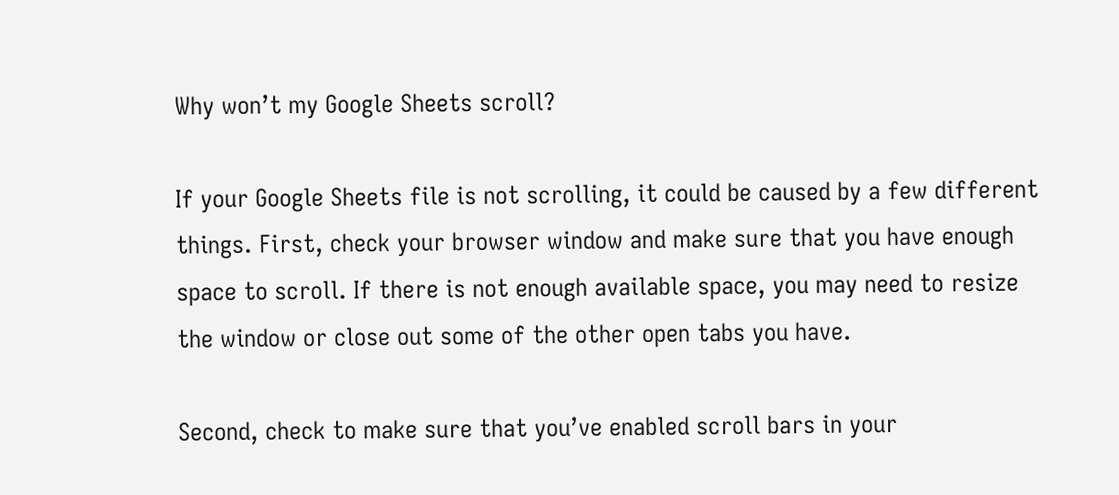Why won’t my Google Sheets scroll?

If your Google Sheets file is not scrolling, it could be caused by a few different things. First, check your browser window and make sure that you have enough space to scroll. If there is not enough available space, you may need to resize the window or close out some of the other open tabs you have.

Second, check to make sure that you’ve enabled scroll bars in your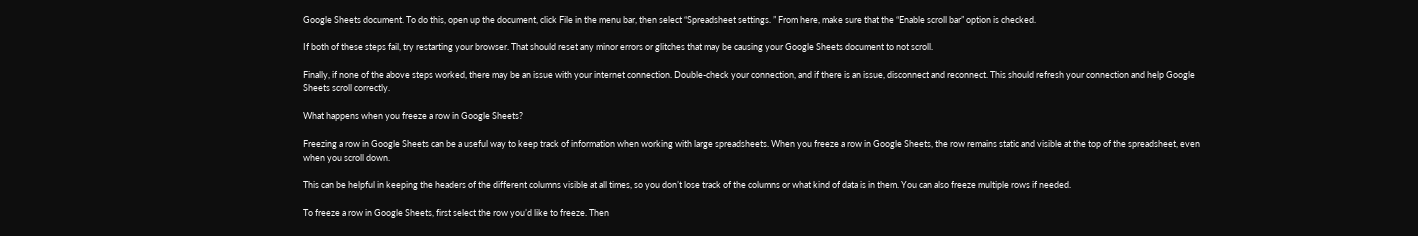Google Sheets document. To do this, open up the document, click File in the menu bar, then select “Spreadsheet settings. ” From here, make sure that the “Enable scroll bar” option is checked.

If both of these steps fail, try restarting your browser. That should reset any minor errors or glitches that may be causing your Google Sheets document to not scroll.

Finally, if none of the above steps worked, there may be an issue with your internet connection. Double-check your connection, and if there is an issue, disconnect and reconnect. This should refresh your connection and help Google Sheets scroll correctly.

What happens when you freeze a row in Google Sheets?

Freezing a row in Google Sheets can be a useful way to keep track of information when working with large spreadsheets. When you freeze a row in Google Sheets, the row remains static and visible at the top of the spreadsheet, even when you scroll down.

This can be helpful in keeping the headers of the different columns visible at all times, so you don’t lose track of the columns or what kind of data is in them. You can also freeze multiple rows if needed.

To freeze a row in Google Sheets, first select the row you’d like to freeze. Then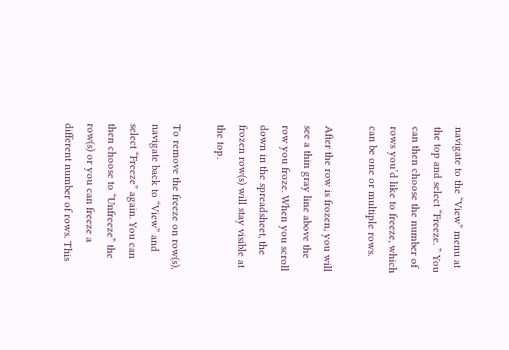navigate to the “View” menu at the top and select “Freeze. ” You can then choose the number of rows you’d like to freeze, which can be one or multiple rows.

After the row is frozen, you will see a thin gray line above the row you froze. When you scroll down in the spreadsheet, the frozen row(s) will stay visible at the top.

To remove the freeze on row(s), navigate back to “View” and select “Freeze” again. You can then choose to “Unfreeze” the row(s) or you can freeze a different number of rows. This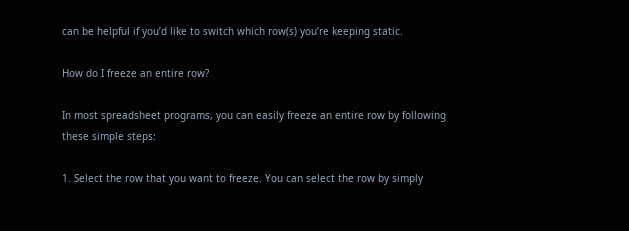can be helpful if you’d like to switch which row(s) you’re keeping static.

How do I freeze an entire row?

In most spreadsheet programs, you can easily freeze an entire row by following these simple steps:

1. Select the row that you want to freeze. You can select the row by simply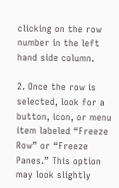clicking on the row number in the left hand side column.

2. Once the row is selected, look for a button, icon, or menu item labeled “Freeze Row” or “Freeze Panes.” This option may look slightly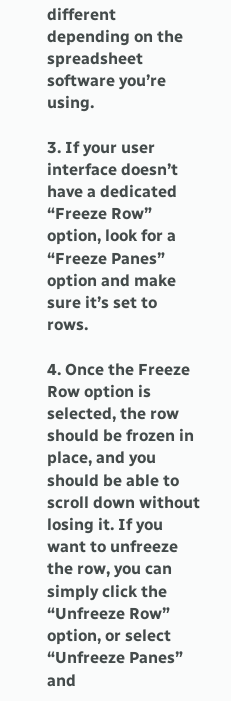different depending on the spreadsheet software you’re using.

3. If your user interface doesn’t have a dedicated “Freeze Row” option, look for a “Freeze Panes” option and make sure it’s set to rows.

4. Once the Freeze Row option is selected, the row should be frozen in place, and you should be able to scroll down without losing it. If you want to unfreeze the row, you can simply click the “Unfreeze Row” option, or select “Unfreeze Panes” and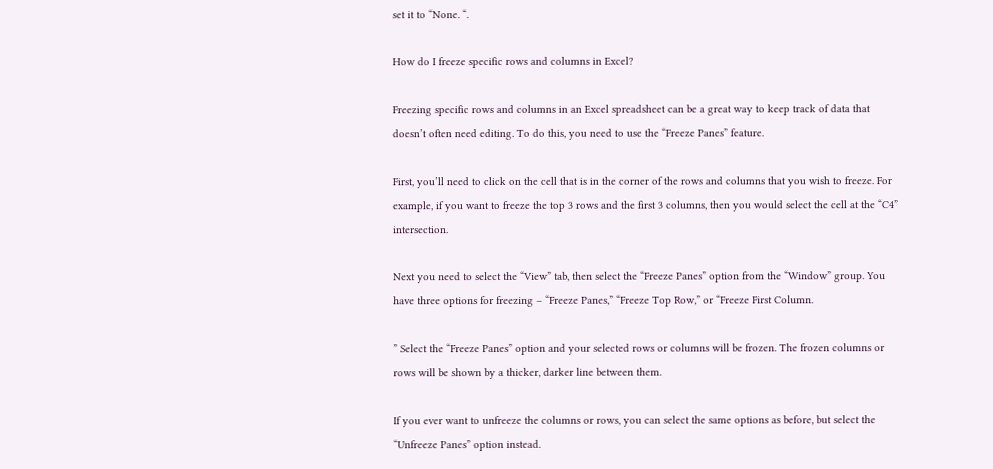set it to “None. “.

How do I freeze specific rows and columns in Excel?

Freezing specific rows and columns in an Excel spreadsheet can be a great way to keep track of data that doesn’t often need editing. To do this, you need to use the “Freeze Panes” feature.

First, you’ll need to click on the cell that is in the corner of the rows and columns that you wish to freeze. For example, if you want to freeze the top 3 rows and the first 3 columns, then you would select the cell at the “C4” intersection.

Next you need to select the “View” tab, then select the “Freeze Panes” option from the “Window” group. You have three options for freezing – “Freeze Panes,” “Freeze Top Row,” or “Freeze First Column.

” Select the “Freeze Panes” option and your selected rows or columns will be frozen. The frozen columns or rows will be shown by a thicker, darker line between them.

If you ever want to unfreeze the columns or rows, you can select the same options as before, but select the “Unfreeze Panes” option instead.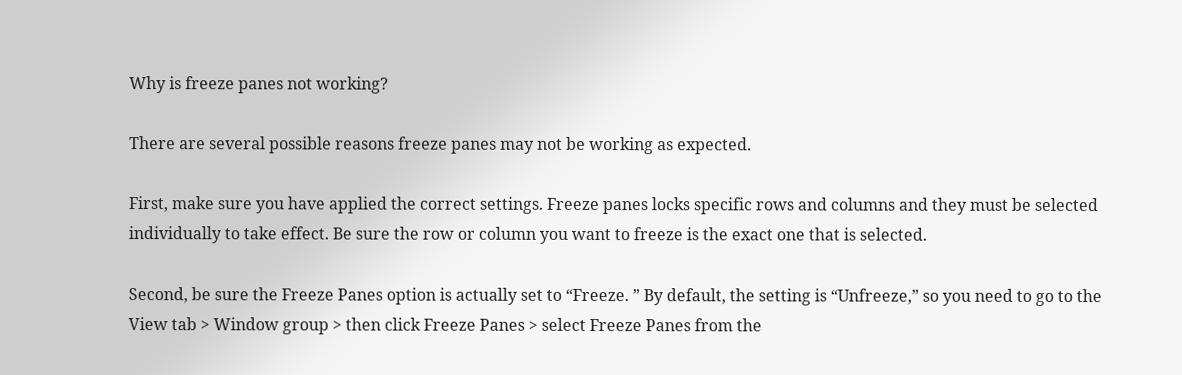Why is freeze panes not working?

There are several possible reasons freeze panes may not be working as expected.

First, make sure you have applied the correct settings. Freeze panes locks specific rows and columns and they must be selected individually to take effect. Be sure the row or column you want to freeze is the exact one that is selected.

Second, be sure the Freeze Panes option is actually set to “Freeze. ” By default, the setting is “Unfreeze,” so you need to go to the View tab > Window group > then click Freeze Panes > select Freeze Panes from the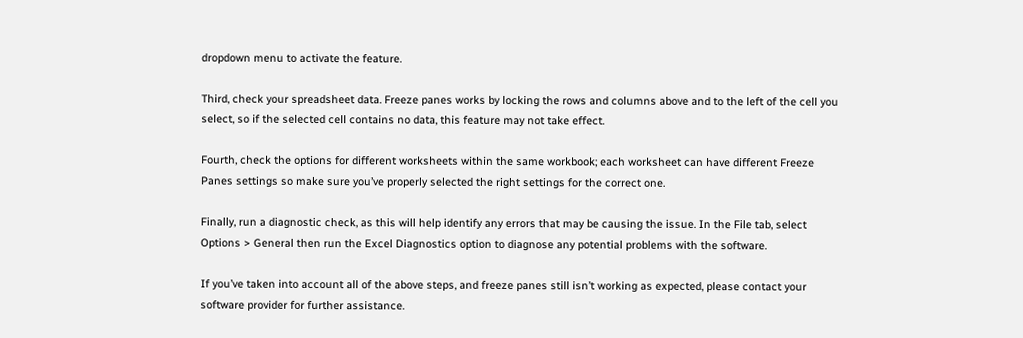dropdown menu to activate the feature.

Third, check your spreadsheet data. Freeze panes works by locking the rows and columns above and to the left of the cell you select, so if the selected cell contains no data, this feature may not take effect.

Fourth, check the options for different worksheets within the same workbook; each worksheet can have different Freeze Panes settings so make sure you’ve properly selected the right settings for the correct one.

Finally, run a diagnostic check, as this will help identify any errors that may be causing the issue. In the File tab, select Options > General then run the Excel Diagnostics option to diagnose any potential problems with the software.

If you’ve taken into account all of the above steps, and freeze panes still isn’t working as expected, please contact your software provider for further assistance.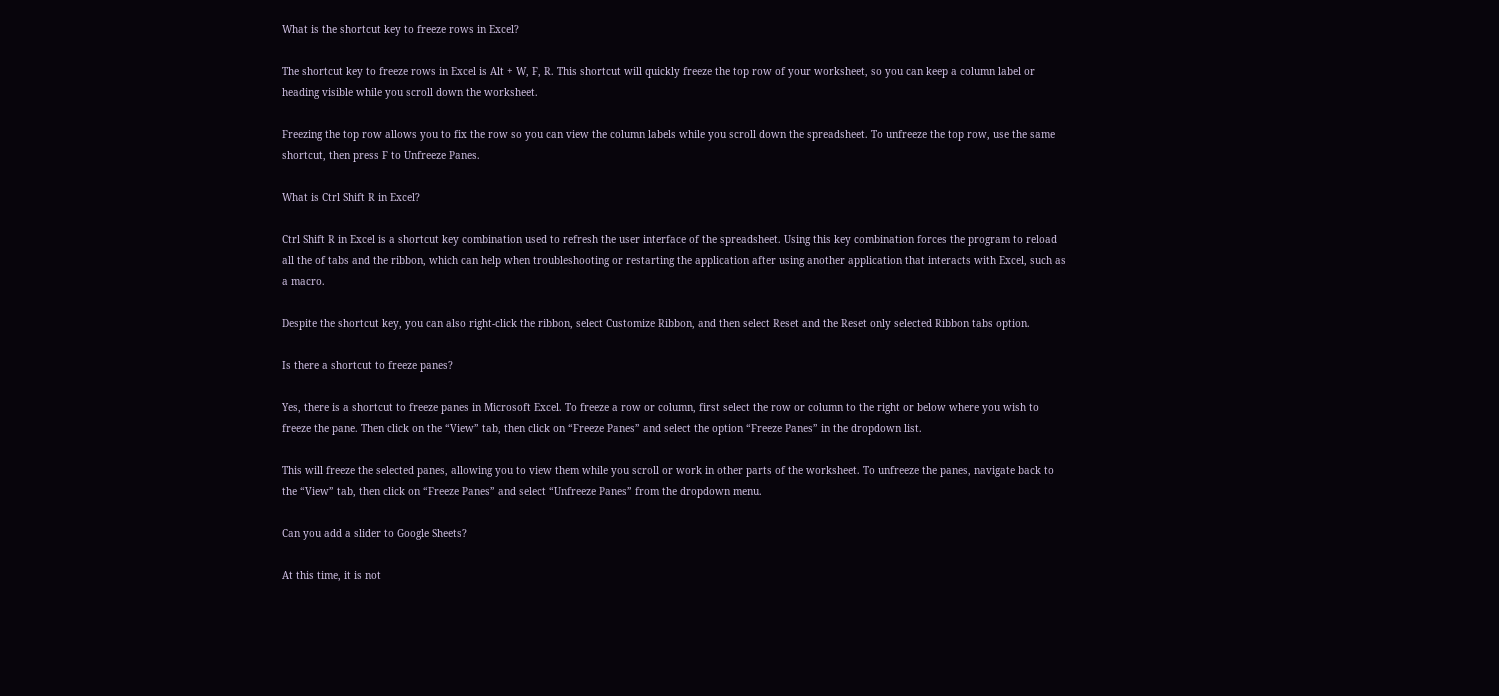What is the shortcut key to freeze rows in Excel?

The shortcut key to freeze rows in Excel is Alt + W, F, R. This shortcut will quickly freeze the top row of your worksheet, so you can keep a column label or heading visible while you scroll down the worksheet.

Freezing the top row allows you to fix the row so you can view the column labels while you scroll down the spreadsheet. To unfreeze the top row, use the same shortcut, then press F to Unfreeze Panes.

What is Ctrl Shift R in Excel?

Ctrl Shift R in Excel is a shortcut key combination used to refresh the user interface of the spreadsheet. Using this key combination forces the program to reload all the of tabs and the ribbon, which can help when troubleshooting or restarting the application after using another application that interacts with Excel, such as a macro.

Despite the shortcut key, you can also right-click the ribbon, select Customize Ribbon, and then select Reset and the Reset only selected Ribbon tabs option.

Is there a shortcut to freeze panes?

Yes, there is a shortcut to freeze panes in Microsoft Excel. To freeze a row or column, first select the row or column to the right or below where you wish to freeze the pane. Then click on the “View” tab, then click on “Freeze Panes” and select the option “Freeze Panes” in the dropdown list.

This will freeze the selected panes, allowing you to view them while you scroll or work in other parts of the worksheet. To unfreeze the panes, navigate back to the “View” tab, then click on “Freeze Panes” and select “Unfreeze Panes” from the dropdown menu.

Can you add a slider to Google Sheets?

At this time, it is not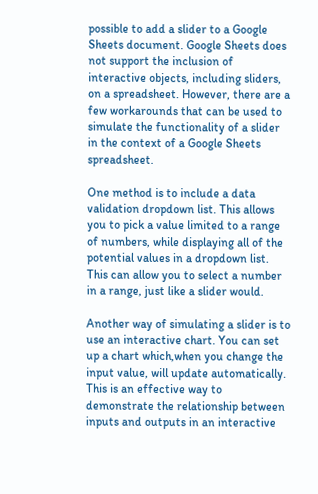possible to add a slider to a Google Sheets document. Google Sheets does not support the inclusion of interactive objects, including sliders, on a spreadsheet. However, there are a few workarounds that can be used to simulate the functionality of a slider in the context of a Google Sheets spreadsheet.

One method is to include a data validation dropdown list. This allows you to pick a value limited to a range of numbers, while displaying all of the potential values in a dropdown list. This can allow you to select a number in a range, just like a slider would.

Another way of simulating a slider is to use an interactive chart. You can set up a chart which,when you change the input value, will update automatically. This is an effective way to demonstrate the relationship between inputs and outputs in an interactive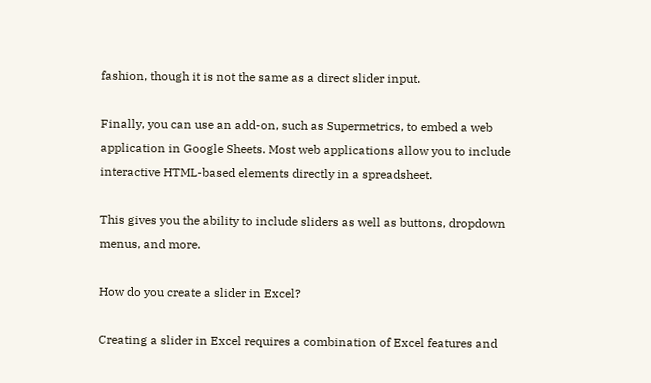fashion, though it is not the same as a direct slider input.

Finally, you can use an add-on, such as Supermetrics, to embed a web application in Google Sheets. Most web applications allow you to include interactive HTML-based elements directly in a spreadsheet.

This gives you the ability to include sliders as well as buttons, dropdown menus, and more.

How do you create a slider in Excel?

Creating a slider in Excel requires a combination of Excel features and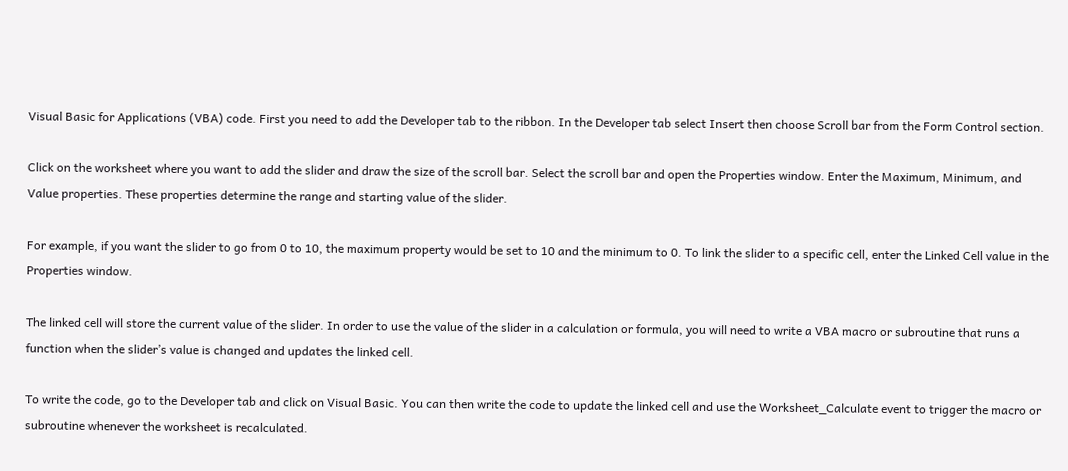Visual Basic for Applications (VBA) code. First you need to add the Developer tab to the ribbon. In the Developer tab select Insert then choose Scroll bar from the Form Control section.

Click on the worksheet where you want to add the slider and draw the size of the scroll bar. Select the scroll bar and open the Properties window. Enter the Maximum, Minimum, and Value properties. These properties determine the range and starting value of the slider.

For example, if you want the slider to go from 0 to 10, the maximum property would be set to 10 and the minimum to 0. To link the slider to a specific cell, enter the Linked Cell value in the Properties window.

The linked cell will store the current value of the slider. In order to use the value of the slider in a calculation or formula, you will need to write a VBA macro or subroutine that runs a function when the slider’s value is changed and updates the linked cell.

To write the code, go to the Developer tab and click on Visual Basic. You can then write the code to update the linked cell and use the Worksheet_Calculate event to trigger the macro or subroutine whenever the worksheet is recalculated.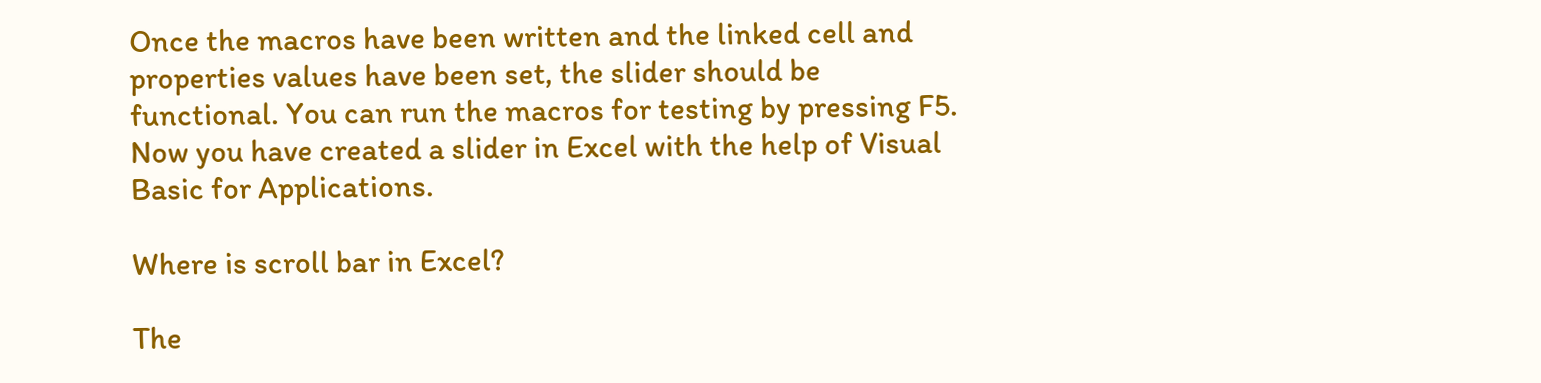Once the macros have been written and the linked cell and properties values have been set, the slider should be functional. You can run the macros for testing by pressing F5. Now you have created a slider in Excel with the help of Visual Basic for Applications.

Where is scroll bar in Excel?

The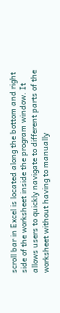scroll bar in Excel is located along the bottom and right side of the worksheet inside the program window. It allows users to quickly navigate to different parts of the worksheet without having to manually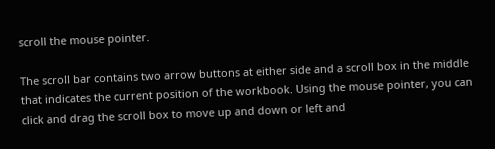scroll the mouse pointer.

The scroll bar contains two arrow buttons at either side and a scroll box in the middle that indicates the current position of the workbook. Using the mouse pointer, you can click and drag the scroll box to move up and down or left and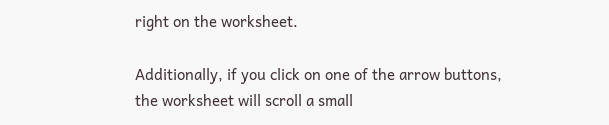right on the worksheet.

Additionally, if you click on one of the arrow buttons, the worksheet will scroll a small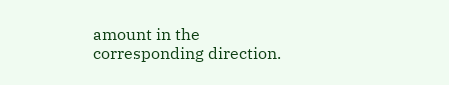amount in the corresponding direction.